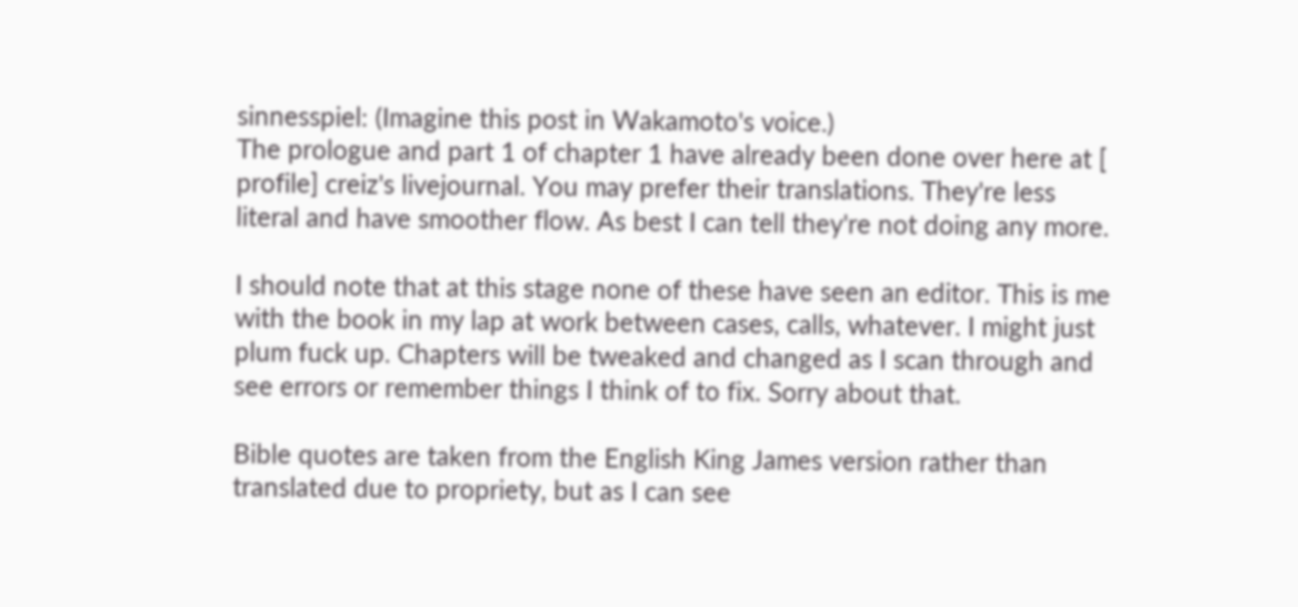sinnesspiel: (Imagine this post in Wakamoto's voice.)
The prologue and part 1 of chapter 1 have already been done over here at [ profile] creiz's livejournal. You may prefer their translations. They're less literal and have smoother flow. As best I can tell they're not doing any more.

I should note that at this stage none of these have seen an editor. This is me with the book in my lap at work between cases, calls, whatever. I might just plum fuck up. Chapters will be tweaked and changed as I scan through and see errors or remember things I think of to fix. Sorry about that.

Bible quotes are taken from the English King James version rather than translated due to propriety, but as I can see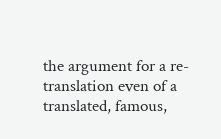the argument for a re-translation even of a translated, famous,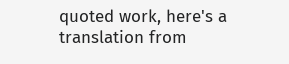quoted work, here's a translation from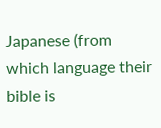Japanese (from which language their bible is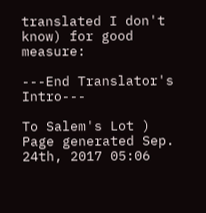translated I don't know) for good measure:

---End Translator's Intro---

To Salem's Lot )
Page generated Sep. 24th, 2017 05:06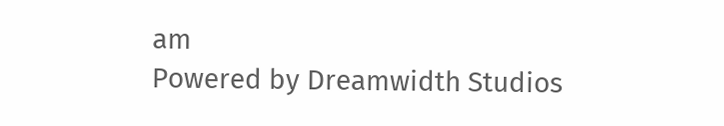am
Powered by Dreamwidth Studios